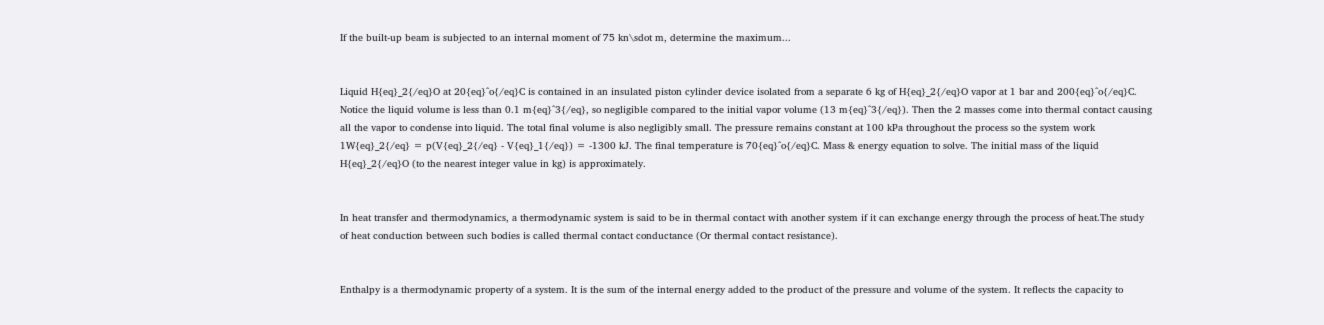If the built-up beam is subjected to an internal moment of 75 kn\sdot m, determine the maximum...


Liquid H{eq}_2{/eq}O at 20{eq}^o{/eq}C is contained in an insulated piston cylinder device isolated from a separate 6 kg of H{eq}_2{/eq}O vapor at 1 bar and 200{eq}^o{/eq}C. Notice the liquid volume is less than 0.1 m{eq}^3{/eq}, so negligible compared to the initial vapor volume (13 m{eq}^3{/eq}). Then the 2 masses come into thermal contact causing all the vapor to condense into liquid. The total final volume is also negligibly small. The pressure remains constant at 100 kPa throughout the process so the system work 1W{eq}_2{/eq} = p(V{eq}_2{/eq} - V{eq}_1{/eq}) = -1300 kJ. The final temperature is 70{eq}^o{/eq}C. Mass & energy equation to solve. The initial mass of the liquid H{eq}_2{/eq}O (to the nearest integer value in kg) is approximately.


In heat transfer and thermodynamics, a thermodynamic system is said to be in thermal contact with another system if it can exchange energy through the process of heat.The study of heat conduction between such bodies is called thermal contact conductance (Or thermal contact resistance).


Enthalpy is a thermodynamic property of a system. It is the sum of the internal energy added to the product of the pressure and volume of the system. It reflects the capacity to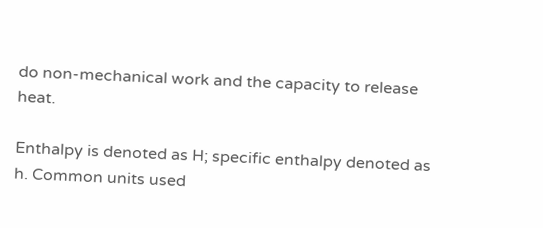do non-mechanical work and the capacity to release heat.

Enthalpy is denoted as H; specific enthalpy denoted as h. Common units used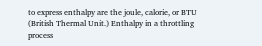to express enthalpy are the joule, calorie, or BTU (British Thermal Unit.) Enthalpy in a throttling process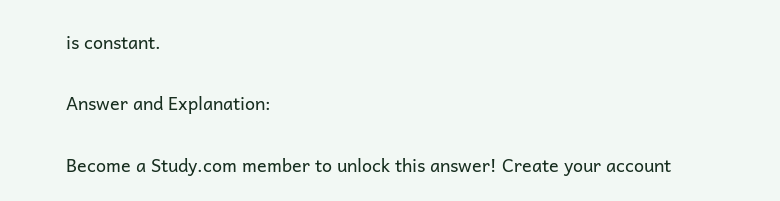is constant.

Answer and Explanation:

Become a Study.com member to unlock this answer! Create your account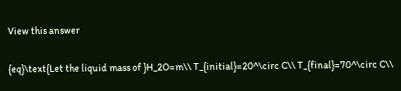View this answer

{eq}\text{Let the liquid mass of }H_2O=m\\ T_{initial}=20^\circ C\\ T_{final}=70^\circ C\\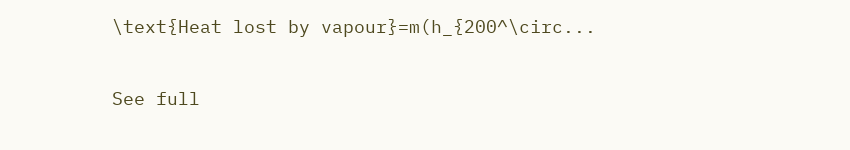\text{Heat lost by vapour}=m(h_{200^\circ...

See full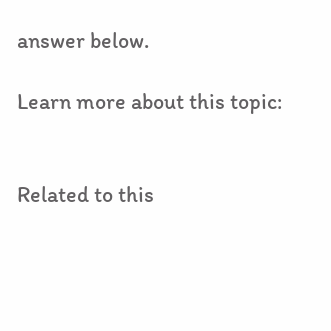answer below.

Learn more about this topic:


Related to this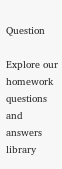Question

Explore our homework questions and answers library